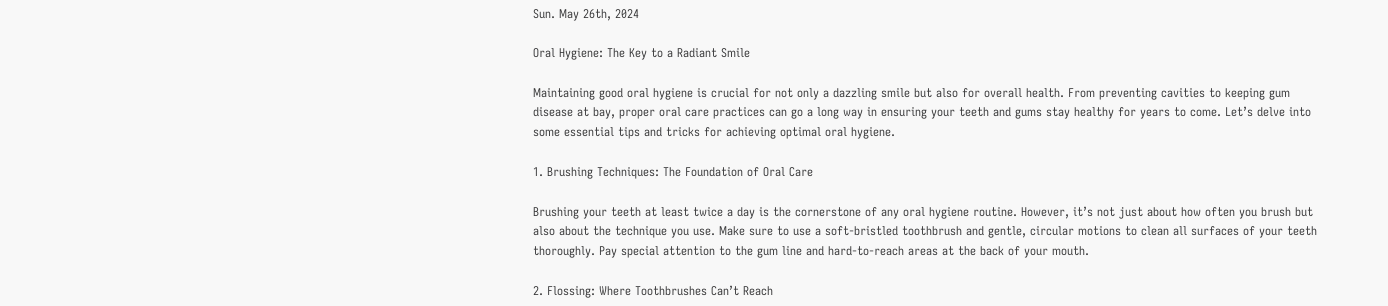Sun. May 26th, 2024

Oral Hygiene: The Key to a Radiant Smile

Maintaining good oral hygiene is crucial for not only a dazzling smile but also for overall health. From preventing cavities to keeping gum disease at bay, proper oral care practices can go a long way in ensuring your teeth and gums stay healthy for years to come. Let’s delve into some essential tips and tricks for achieving optimal oral hygiene.

1. Brushing Techniques: The Foundation of Oral Care

Brushing your teeth at least twice a day is the cornerstone of any oral hygiene routine. However, it’s not just about how often you brush but also about the technique you use. Make sure to use a soft-bristled toothbrush and gentle, circular motions to clean all surfaces of your teeth thoroughly. Pay special attention to the gum line and hard-to-reach areas at the back of your mouth.

2. Flossing: Where Toothbrushes Can’t Reach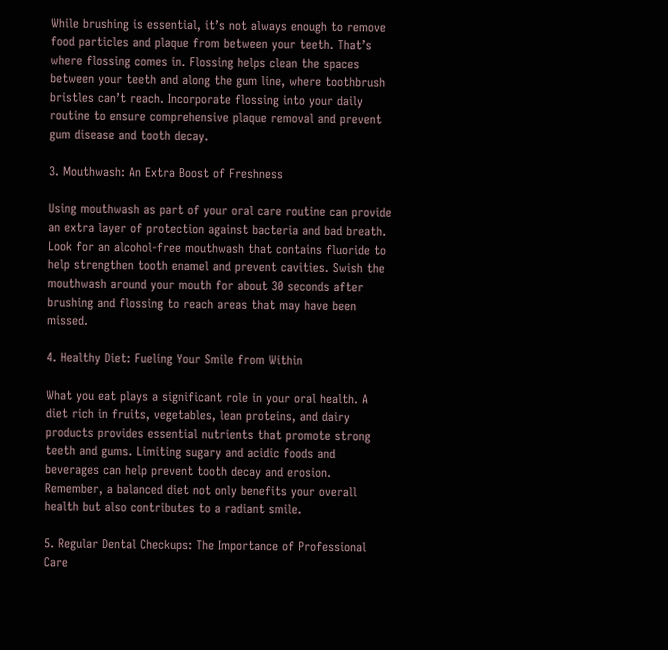While brushing is essential, it’s not always enough to remove food particles and plaque from between your teeth. That’s where flossing comes in. Flossing helps clean the spaces between your teeth and along the gum line, where toothbrush bristles can’t reach. Incorporate flossing into your daily routine to ensure comprehensive plaque removal and prevent gum disease and tooth decay.

3. Mouthwash: An Extra Boost of Freshness

Using mouthwash as part of your oral care routine can provide an extra layer of protection against bacteria and bad breath. Look for an alcohol-free mouthwash that contains fluoride to help strengthen tooth enamel and prevent cavities. Swish the mouthwash around your mouth for about 30 seconds after brushing and flossing to reach areas that may have been missed.

4. Healthy Diet: Fueling Your Smile from Within

What you eat plays a significant role in your oral health. A diet rich in fruits, vegetables, lean proteins, and dairy products provides essential nutrients that promote strong teeth and gums. Limiting sugary and acidic foods and beverages can help prevent tooth decay and erosion. Remember, a balanced diet not only benefits your overall health but also contributes to a radiant smile.

5. Regular Dental Checkups: The Importance of Professional Care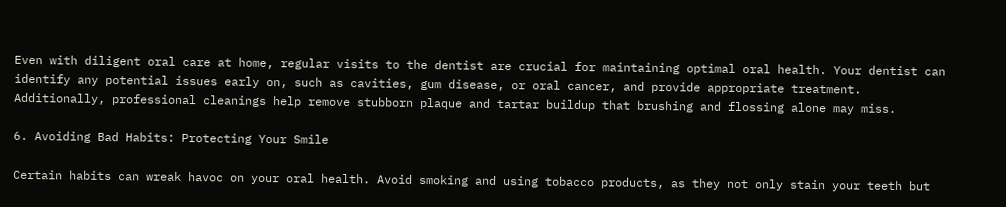Even with diligent oral care at home, regular visits to the dentist are crucial for maintaining optimal oral health. Your dentist can identify any potential issues early on, such as cavities, gum disease, or oral cancer, and provide appropriate treatment. Additionally, professional cleanings help remove stubborn plaque and tartar buildup that brushing and flossing alone may miss.

6. Avoiding Bad Habits: Protecting Your Smile

Certain habits can wreak havoc on your oral health. Avoid smoking and using tobacco products, as they not only stain your teeth but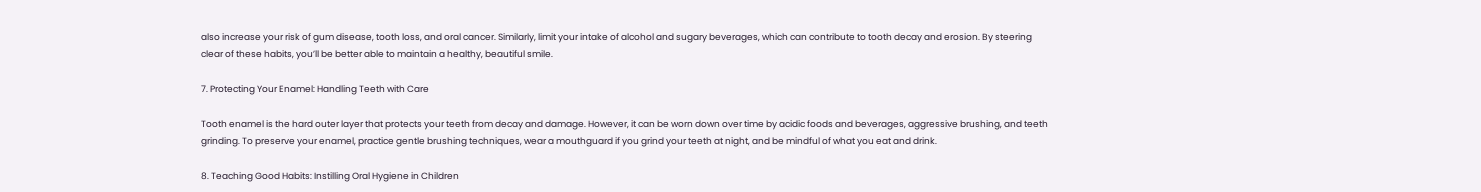also increase your risk of gum disease, tooth loss, and oral cancer. Similarly, limit your intake of alcohol and sugary beverages, which can contribute to tooth decay and erosion. By steering clear of these habits, you’ll be better able to maintain a healthy, beautiful smile.

7. Protecting Your Enamel: Handling Teeth with Care

Tooth enamel is the hard outer layer that protects your teeth from decay and damage. However, it can be worn down over time by acidic foods and beverages, aggressive brushing, and teeth grinding. To preserve your enamel, practice gentle brushing techniques, wear a mouthguard if you grind your teeth at night, and be mindful of what you eat and drink.

8. Teaching Good Habits: Instilling Oral Hygiene in Children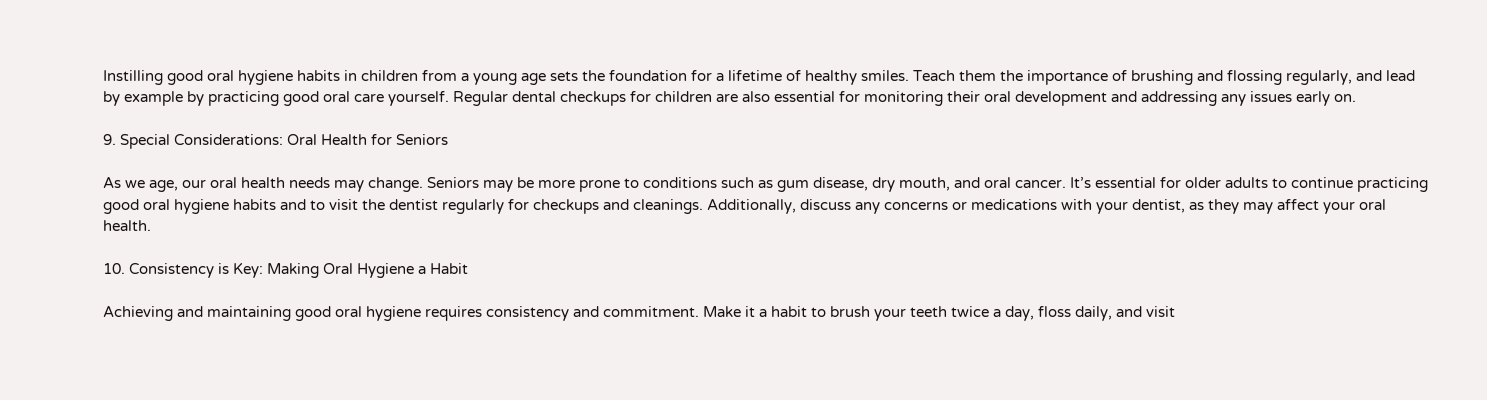Instilling good oral hygiene habits in children from a young age sets the foundation for a lifetime of healthy smiles. Teach them the importance of brushing and flossing regularly, and lead by example by practicing good oral care yourself. Regular dental checkups for children are also essential for monitoring their oral development and addressing any issues early on.

9. Special Considerations: Oral Health for Seniors

As we age, our oral health needs may change. Seniors may be more prone to conditions such as gum disease, dry mouth, and oral cancer. It’s essential for older adults to continue practicing good oral hygiene habits and to visit the dentist regularly for checkups and cleanings. Additionally, discuss any concerns or medications with your dentist, as they may affect your oral health.

10. Consistency is Key: Making Oral Hygiene a Habit

Achieving and maintaining good oral hygiene requires consistency and commitment. Make it a habit to brush your teeth twice a day, floss daily, and visit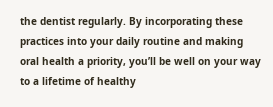the dentist regularly. By incorporating these practices into your daily routine and making oral health a priority, you’ll be well on your way to a lifetime of healthy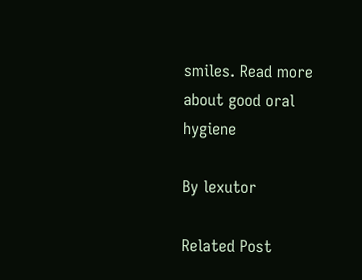smiles. Read more about good oral hygiene

By lexutor

Related Post